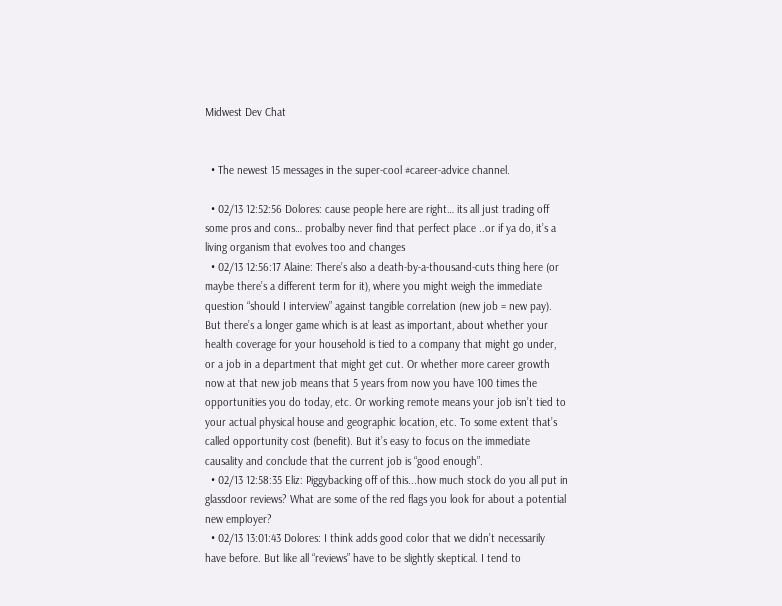Midwest Dev Chat


  • The newest 15 messages in the super-cool #career-advice channel.

  • 02/13 12:52:56 Dolores: cause people here are right… its all just trading off some pros and cons… probalby never find that perfect place ..or if ya do, it’s a living organism that evolves too and changes
  • 02/13 12:56:17 Alaine: There’s also a death-by-a-thousand-cuts thing here (or maybe there’s a different term for it), where you might weigh the immediate question “should I interview” against tangible correlation (new job = new pay). But there’s a longer game which is at least as important, about whether your health coverage for your household is tied to a company that might go under, or a job in a department that might get cut. Or whether more career growth now at that new job means that 5 years from now you have 100 times the opportunities you do today, etc. Or working remote means your job isn’t tied to your actual physical house and geographic location, etc. To some extent that’s called opportunity cost (benefit). But it’s easy to focus on the immediate causality and conclude that the current job is “good enough”.
  • 02/13 12:58:35 Eliz: Piggybacking off of this...how much stock do you all put in glassdoor reviews? What are some of the red flags you look for about a potential new employer?
  • 02/13 13:01:43 Dolores: I think adds good color that we didn’t necessarily have before. But like all “reviews” have to be slightly skeptical. I tend to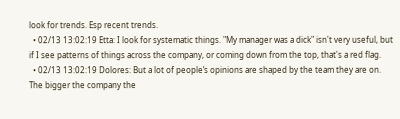look for trends. Esp recent trends.
  • 02/13 13:02:19 Etta: I look for systematic things. "My manager was a dick" isn't very useful, but if I see patterns of things across the company, or coming down from the top, that's a red flag.
  • 02/13 13:02:19 Dolores: But a lot of people’s opinions are shaped by the team they are on. The bigger the company the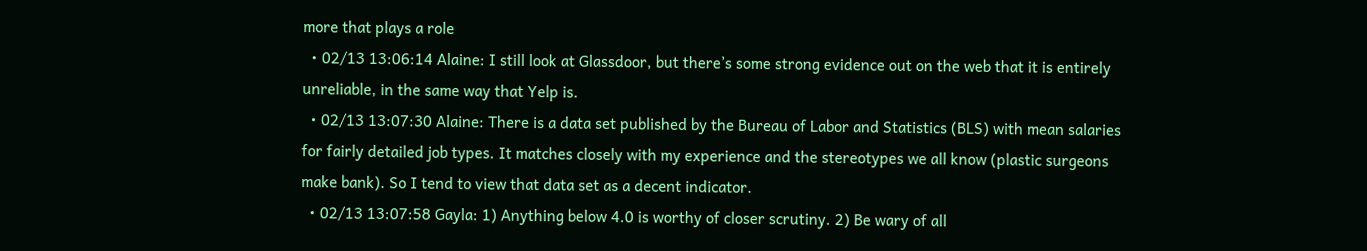more that plays a role
  • 02/13 13:06:14 Alaine: I still look at Glassdoor, but there’s some strong evidence out on the web that it is entirely unreliable, in the same way that Yelp is.
  • 02/13 13:07:30 Alaine: There is a data set published by the Bureau of Labor and Statistics (BLS) with mean salaries for fairly detailed job types. It matches closely with my experience and the stereotypes we all know (plastic surgeons make bank). So I tend to view that data set as a decent indicator.
  • 02/13 13:07:58 Gayla: 1) Anything below 4.0 is worthy of closer scrutiny. 2) Be wary of all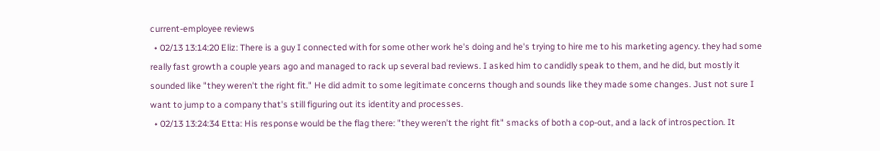current-employee reviews
  • 02/13 13:14:20 Eliz: There is a guy I connected with for some other work he's doing and he's trying to hire me to his marketing agency. they had some really fast growth a couple years ago and managed to rack up several bad reviews. I asked him to candidly speak to them, and he did, but mostly it sounded like "they weren't the right fit." He did admit to some legitimate concerns though and sounds like they made some changes. Just not sure I want to jump to a company that's still figuring out its identity and processes.
  • 02/13 13:24:34 Etta: His response would be the flag there: "they weren't the right fit" smacks of both a cop-out, and a lack of introspection. It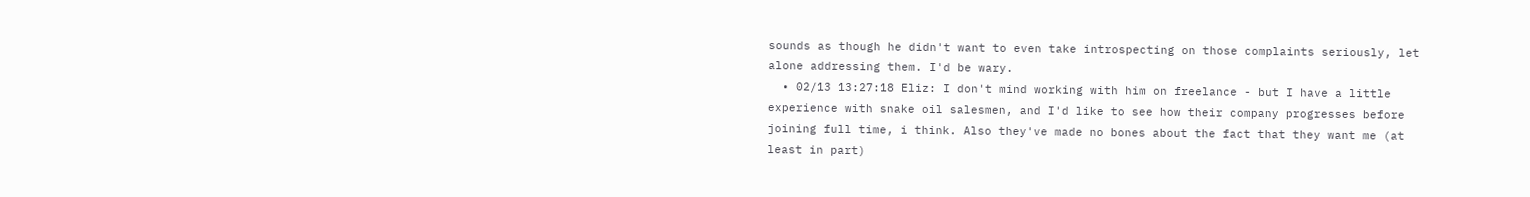sounds as though he didn't want to even take introspecting on those complaints seriously, let alone addressing them. I'd be wary.
  • 02/13 13:27:18 Eliz: I don't mind working with him on freelance - but I have a little experience with snake oil salesmen, and I'd like to see how their company progresses before joining full time, i think. Also they've made no bones about the fact that they want me (at least in part)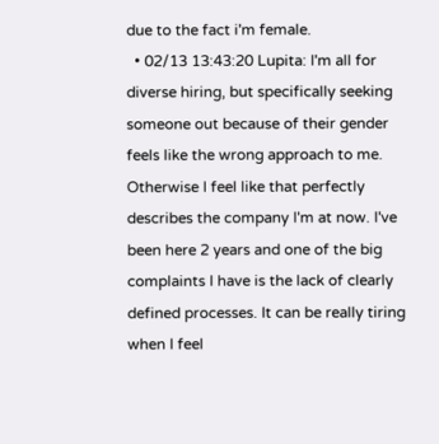due to the fact i'm female.
  • 02/13 13:43:20 Lupita: I'm all for diverse hiring, but specifically seeking someone out because of their gender feels like the wrong approach to me. Otherwise I feel like that perfectly describes the company I'm at now. I've been here 2 years and one of the big complaints I have is the lack of clearly defined processes. It can be really tiring when I feel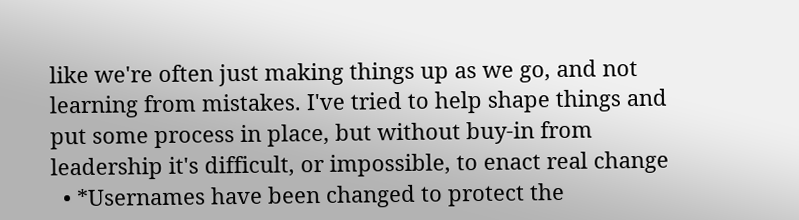like we're often just making things up as we go, and not learning from mistakes. I've tried to help shape things and put some process in place, but without buy-in from leadership it's difficult, or impossible, to enact real change
  • *Usernames have been changed to protect the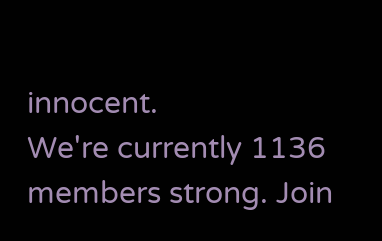innocent.
We're currently 1136 members strong. Join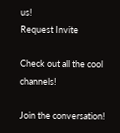us!
Request Invite

Check out all the cool channels!

Join the conversation!